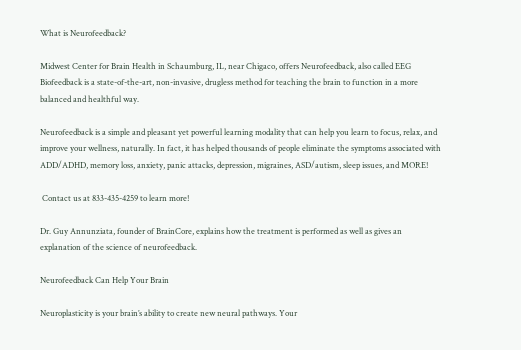What is Neurofeedback?

Midwest Center for Brain Health in Schaumburg, IL, near Chigaco, offers Neurofeedback, also called EEG Biofeedback is a state-of-the-art, non-invasive, drugless method for teaching the brain to function in a more balanced and healthful way.

Neurofeedback is a simple and pleasant yet powerful learning modality that can help you learn to focus, relax, and improve your wellness, naturally. In fact, it has helped thousands of people eliminate the symptoms associated with ADD/ADHD, memory loss, anxiety, panic attacks, depression, migraines, ASD/autism, sleep issues, and MORE!

 Contact us at 833-435-4259 to learn more!

Dr. Guy Annunziata, founder of BrainCore, explains how the treatment is performed as well as gives an explanation of the science of neurofeedback.

Neurofeedback Can Help Your Brain

Neuroplasticity is your brain’s ability to create new neural pathways. Your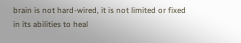brain is not hard-wired, it is not limited or fixed in its abilities to heal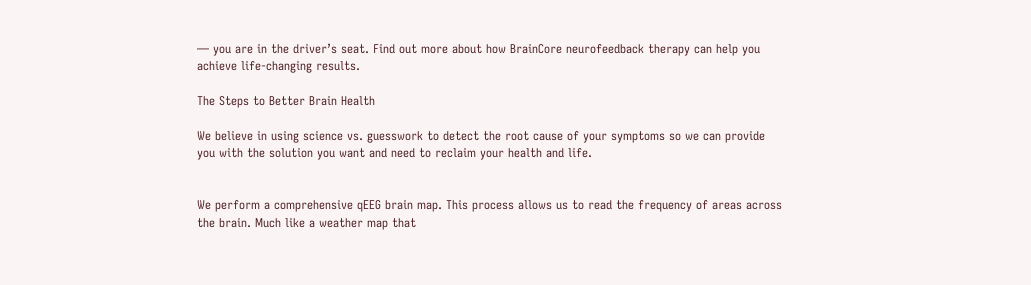— you are in the driver’s seat. Find out more about how BrainCore neurofeedback therapy can help you achieve life-changing results.

The Steps to Better Brain Health

We believe in using science vs. guesswork to detect the root cause of your symptoms so we can provide you with the solution you want and need to reclaim your health and life.


We perform a comprehensive qEEG brain map. This process allows us to read the frequency of areas across the brain. Much like a weather map that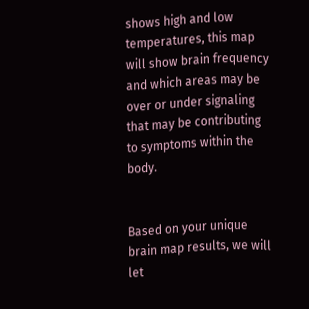shows high and low temperatures, this map will show brain frequency and which areas may be over or under signaling that may be contributing to symptoms within the body.


Based on your unique brain map results, we will let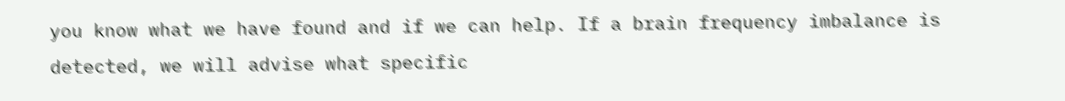you know what we have found and if we can help. If a brain frequency imbalance is detected, we will advise what specific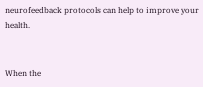neurofeedback protocols can help to improve your health.


When the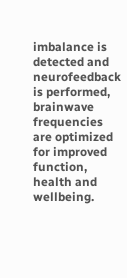imbalance is detected and neurofeedback is performed, brainwave frequencies are optimized for improved function, health and wellbeing.